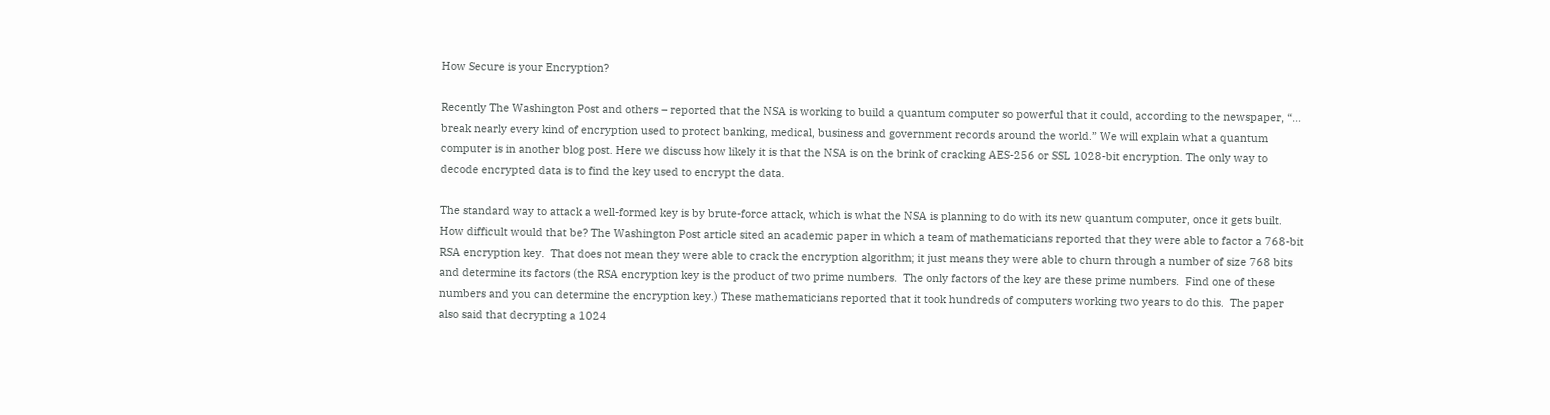How Secure is your Encryption?

Recently The Washington Post and others – reported that the NSA is working to build a quantum computer so powerful that it could, according to the newspaper, “… break nearly every kind of encryption used to protect banking, medical, business and government records around the world.” We will explain what a quantum computer is in another blog post. Here we discuss how likely it is that the NSA is on the brink of cracking AES-256 or SSL 1028-bit encryption. The only way to decode encrypted data is to find the key used to encrypt the data.

The standard way to attack a well-formed key is by brute-force attack, which is what the NSA is planning to do with its new quantum computer, once it gets built.  How difficult would that be? The Washington Post article sited an academic paper in which a team of mathematicians reported that they were able to factor a 768-bit RSA encryption key.  That does not mean they were able to crack the encryption algorithm; it just means they were able to churn through a number of size 768 bits and determine its factors (the RSA encryption key is the product of two prime numbers.  The only factors of the key are these prime numbers.  Find one of these numbers and you can determine the encryption key.) These mathematicians reported that it took hundreds of computers working two years to do this.  The paper also said that decrypting a 1024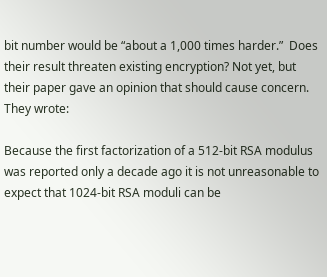bit number would be “about a 1,000 times harder.”  Does their result threaten existing encryption? Not yet, but their paper gave an opinion that should cause concern. They wrote:

Because the first factorization of a 512-bit RSA modulus was reported only a decade ago it is not unreasonable to expect that 1024-bit RSA moduli can be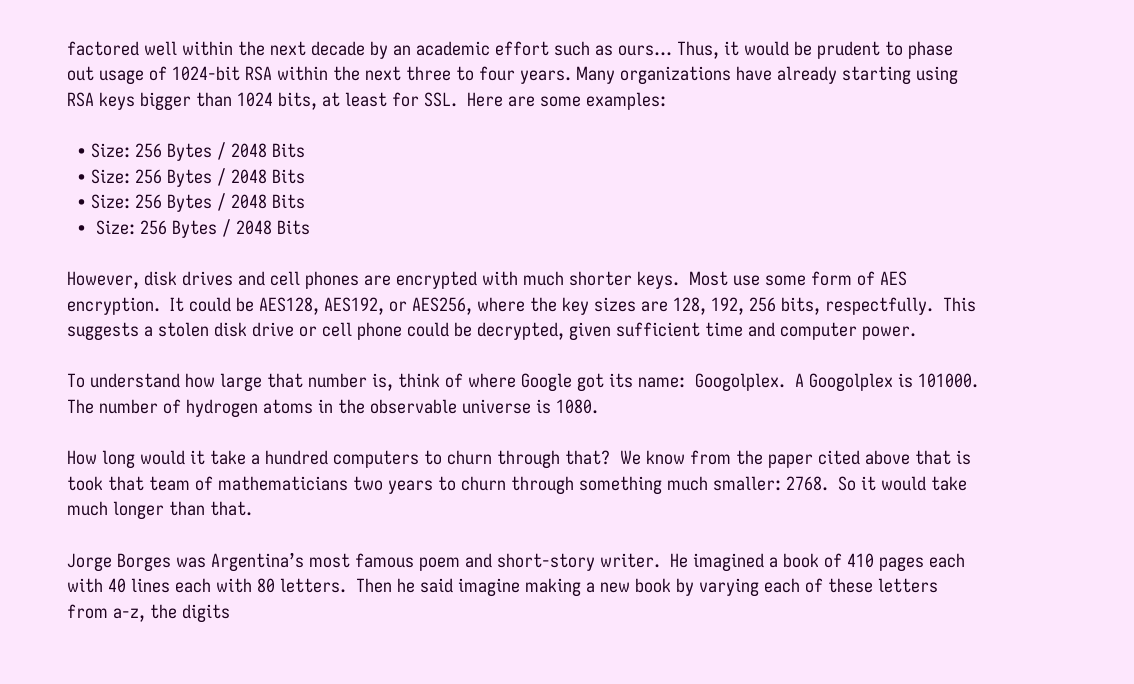factored well within the next decade by an academic effort such as ours… Thus, it would be prudent to phase out usage of 1024-bit RSA within the next three to four years. Many organizations have already starting using RSA keys bigger than 1024 bits, at least for SSL.  Here are some examples:

  • Size: 256 Bytes / 2048 Bits
  • Size: 256 Bytes / 2048 Bits
  • Size: 256 Bytes / 2048 Bits
  •  Size: 256 Bytes / 2048 Bits

However, disk drives and cell phones are encrypted with much shorter keys.  Most use some form of AES encryption.  It could be AES128, AES192, or AES256, where the key sizes are 128, 192, 256 bits, respectfully.  This suggests a stolen disk drive or cell phone could be decrypted, given sufficient time and computer power.

To understand how large that number is, think of where Google got its name:  Googolplex.  A Googolplex is 101000. The number of hydrogen atoms in the observable universe is 1080.

How long would it take a hundred computers to churn through that?  We know from the paper cited above that is took that team of mathematicians two years to churn through something much smaller: 2768.  So it would take much longer than that.

Jorge Borges was Argentina’s most famous poem and short-story writer.  He imagined a book of 410 pages each with 40 lines each with 80 letters.  Then he said imagine making a new book by varying each of these letters from a-z, the digits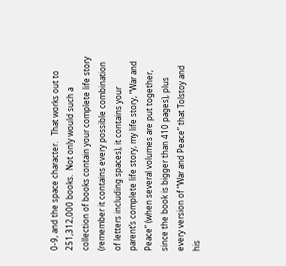0-9, and the space character.   That works out to 251,312,000 books.  Not only would such a collection of books contain your complete life story (remember it contains every possible combination of letters including spaces), it contains your parent’s complete life story, my life story, “War and Peace” (when several volumes are put together, since the book is bigger than 410 pages), plus every version of “War and Peace” that Tolstoy and his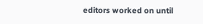editors worked on until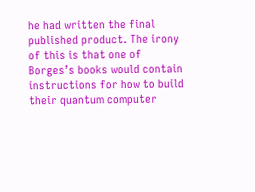he had written the final published product. The irony of this is that one of Borges’s books would contain instructions for how to build their quantum computer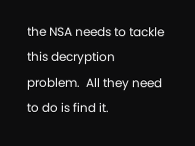the NSA needs to tackle this decryption problem.  All they need to do is find it.